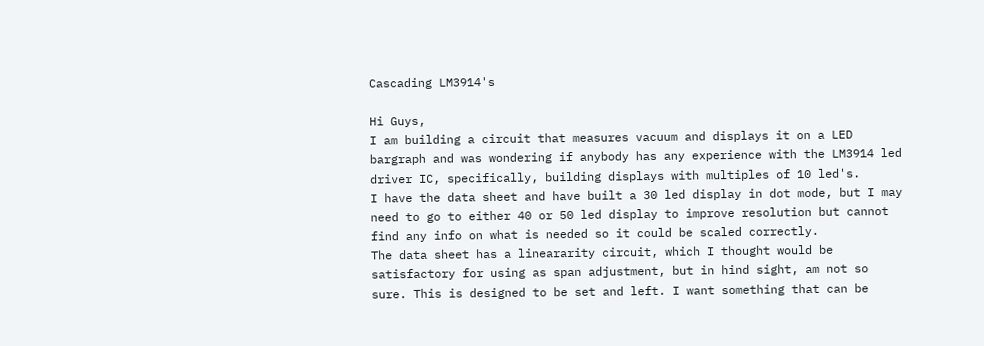Cascading LM3914's

Hi Guys,
I am building a circuit that measures vacuum and displays it on a LED
bargraph and was wondering if anybody has any experience with the LM3914 led
driver IC, specifically, building displays with multiples of 10 led's.
I have the data sheet and have built a 30 led display in dot mode, but I may
need to go to either 40 or 50 led display to improve resolution but cannot
find any info on what is needed so it could be scaled correctly.
The data sheet has a lineararity circuit, which I thought would be
satisfactory for using as span adjustment, but in hind sight, am not so
sure. This is designed to be set and left. I want something that can be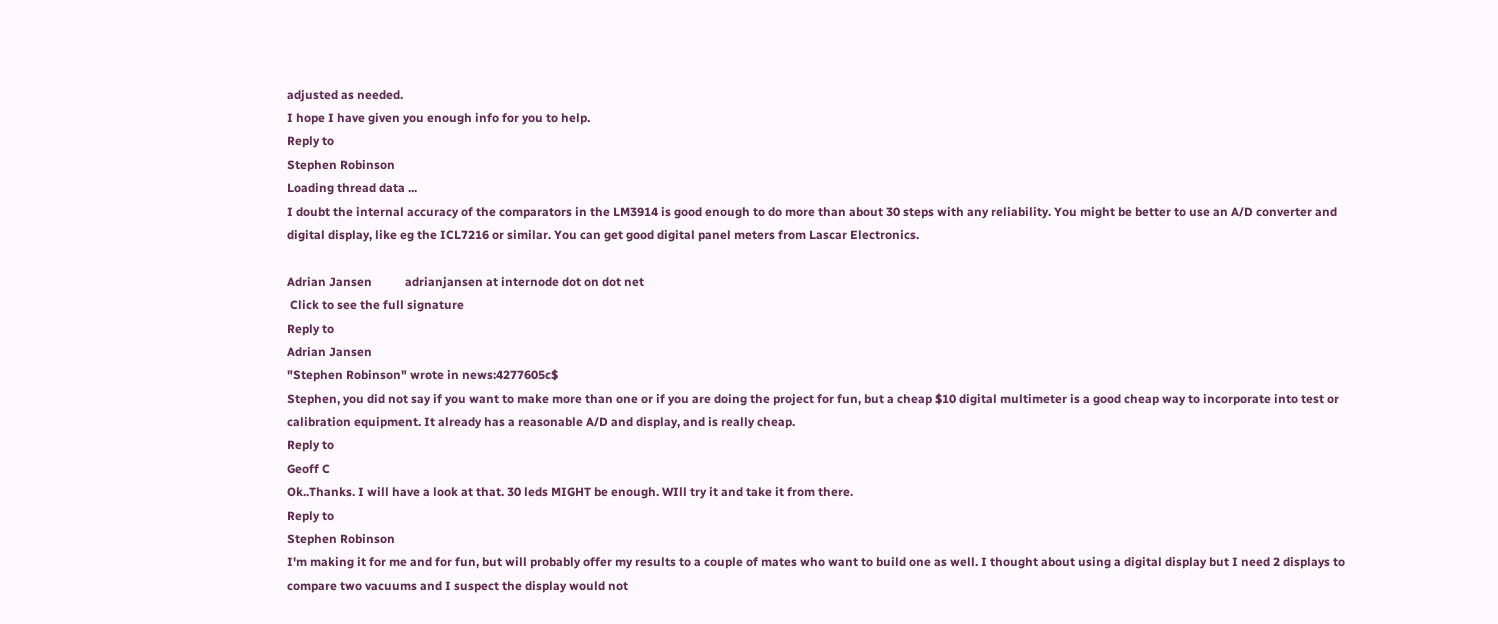adjusted as needed.
I hope I have given you enough info for you to help.
Reply to
Stephen Robinson
Loading thread data ...
I doubt the internal accuracy of the comparators in the LM3914 is good enough to do more than about 30 steps with any reliability. You might be better to use an A/D converter and digital display, like eg the ICL7216 or similar. You can get good digital panel meters from Lascar Electronics.

Adrian Jansen           adrianjansen at internode dot on dot net
 Click to see the full signature
Reply to
Adrian Jansen
"Stephen Robinson" wrote in news:4277605c$
Stephen, you did not say if you want to make more than one or if you are doing the project for fun, but a cheap $10 digital multimeter is a good cheap way to incorporate into test or calibration equipment. It already has a reasonable A/D and display, and is really cheap.
Reply to
Geoff C
Ok..Thanks. I will have a look at that. 30 leds MIGHT be enough. WIll try it and take it from there.
Reply to
Stephen Robinson
I'm making it for me and for fun, but will probably offer my results to a couple of mates who want to build one as well. I thought about using a digital display but I need 2 displays to compare two vacuums and I suspect the display would not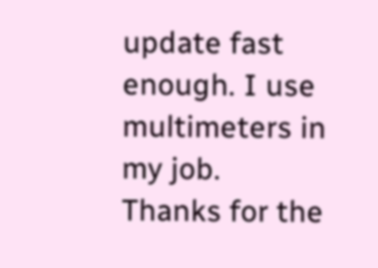update fast enough. I use multimeters in my job. Thanks for the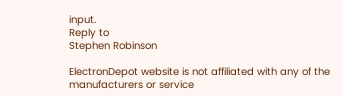input.
Reply to
Stephen Robinson

ElectronDepot website is not affiliated with any of the manufacturers or service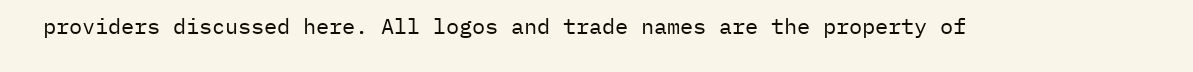providers discussed here. All logos and trade names are the property of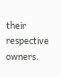their respective owners.